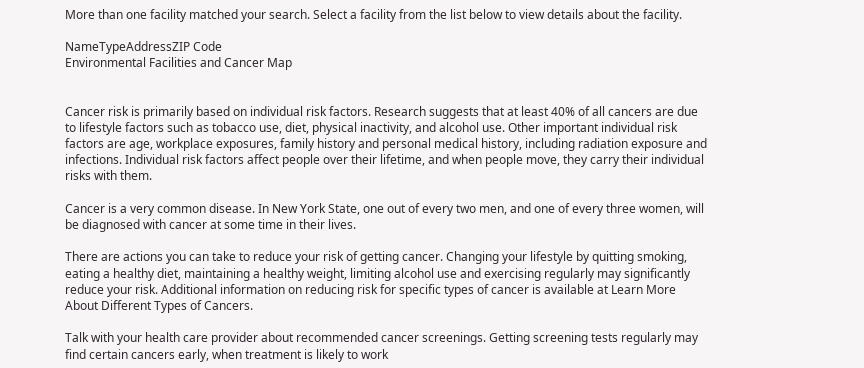More than one facility matched your search. Select a facility from the list below to view details about the facility.

NameTypeAddressZIP Code
Environmental Facilities and Cancer Map


Cancer risk is primarily based on individual risk factors. Research suggests that at least 40% of all cancers are due to lifestyle factors such as tobacco use, diet, physical inactivity, and alcohol use. Other important individual risk factors are age, workplace exposures, family history and personal medical history, including radiation exposure and infections. Individual risk factors affect people over their lifetime, and when people move, they carry their individual risks with them.

Cancer is a very common disease. In New York State, one out of every two men, and one of every three women, will be diagnosed with cancer at some time in their lives.

There are actions you can take to reduce your risk of getting cancer. Changing your lifestyle by quitting smoking, eating a healthy diet, maintaining a healthy weight, limiting alcohol use and exercising regularly may significantly reduce your risk. Additional information on reducing risk for specific types of cancer is available at Learn More About Different Types of Cancers.

Talk with your health care provider about recommended cancer screenings. Getting screening tests regularly may find certain cancers early, when treatment is likely to work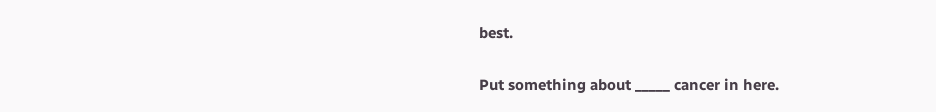best.

Put something about _____ cancer in here.